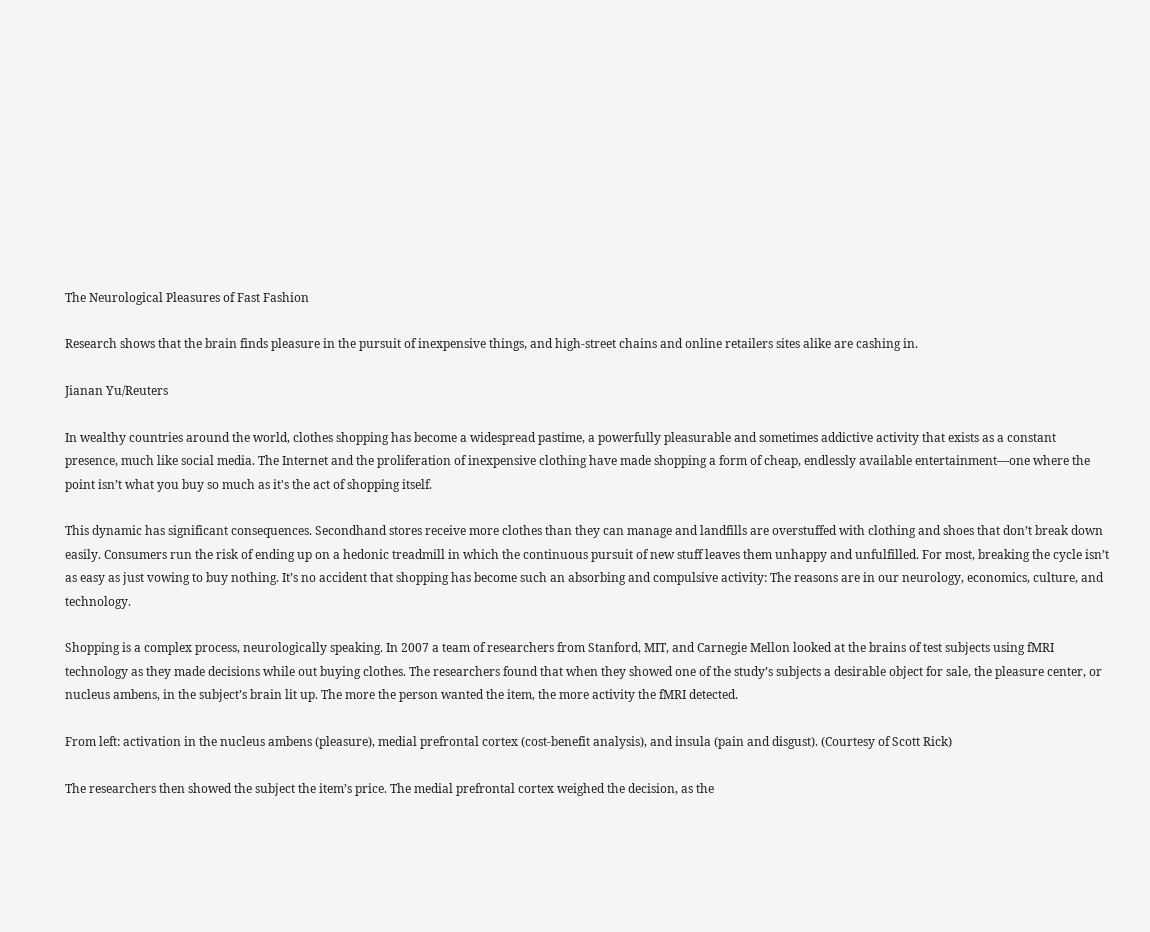The Neurological Pleasures of Fast Fashion

Research shows that the brain finds pleasure in the pursuit of inexpensive things, and high-street chains and online retailers sites alike are cashing in.

Jianan Yu/Reuters

In wealthy countries around the world, clothes shopping has become a widespread pastime, a powerfully pleasurable and sometimes addictive activity that exists as a constant presence, much like social media. The Internet and the proliferation of inexpensive clothing have made shopping a form of cheap, endlessly available entertainment—one where the point isn’t what you buy so much as it's the act of shopping itself.

This dynamic has significant consequences. Secondhand stores receive more clothes than they can manage and landfills are overstuffed with clothing and shoes that don’t break down easily. Consumers run the risk of ending up on a hedonic treadmill in which the continuous pursuit of new stuff leaves them unhappy and unfulfilled. For most, breaking the cycle isn’t as easy as just vowing to buy nothing. It’s no accident that shopping has become such an absorbing and compulsive activity: The reasons are in our neurology, economics, culture, and technology.

Shopping is a complex process, neurologically speaking. In 2007 a team of researchers from Stanford, MIT, and Carnegie Mellon looked at the brains of test subjects using fMRI technology as they made decisions while out buying clothes. The researchers found that when they showed one of the study’s subjects a desirable object for sale, the pleasure center, or nucleus ambens, in the subject’s brain lit up. The more the person wanted the item, the more activity the fMRI detected.

From left: activation in the nucleus ambens (pleasure), medial prefrontal cortex (cost-benefit analysis), and insula (pain and disgust). (Courtesy of Scott Rick)

The researchers then showed the subject the item’s price. The medial prefrontal cortex weighed the decision, as the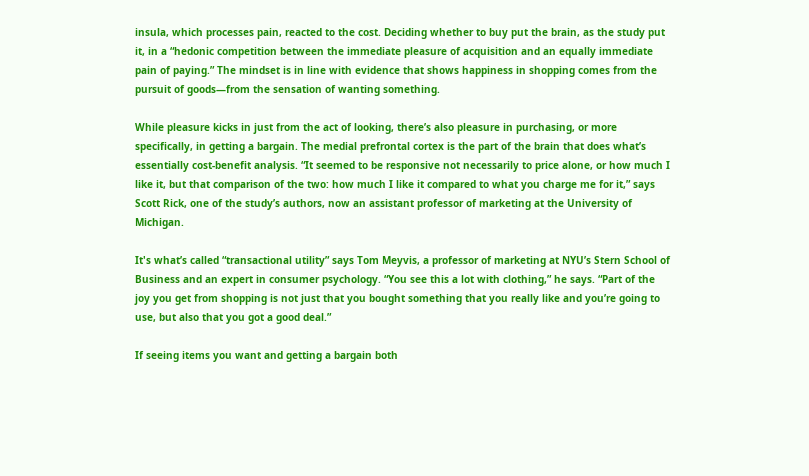insula, which processes pain, reacted to the cost. Deciding whether to buy put the brain, as the study put it, in a “hedonic competition between the immediate pleasure of acquisition and an equally immediate pain of paying.” The mindset is in line with evidence that shows happiness in shopping comes from the pursuit of goods—from the sensation of wanting something.

While pleasure kicks in just from the act of looking, there’s also pleasure in purchasing, or more specifically, in getting a bargain. The medial prefrontal cortex is the part of the brain that does what’s essentially cost-benefit analysis. “It seemed to be responsive not necessarily to price alone, or how much I like it, but that comparison of the two: how much I like it compared to what you charge me for it,” says Scott Rick, one of the study’s authors, now an assistant professor of marketing at the University of Michigan.

It's what’s called “transactional utility” says Tom Meyvis, a professor of marketing at NYU’s Stern School of Business and an expert in consumer psychology. “You see this a lot with clothing,” he says. “Part of the joy you get from shopping is not just that you bought something that you really like and you’re going to use, but also that you got a good deal.”

If seeing items you want and getting a bargain both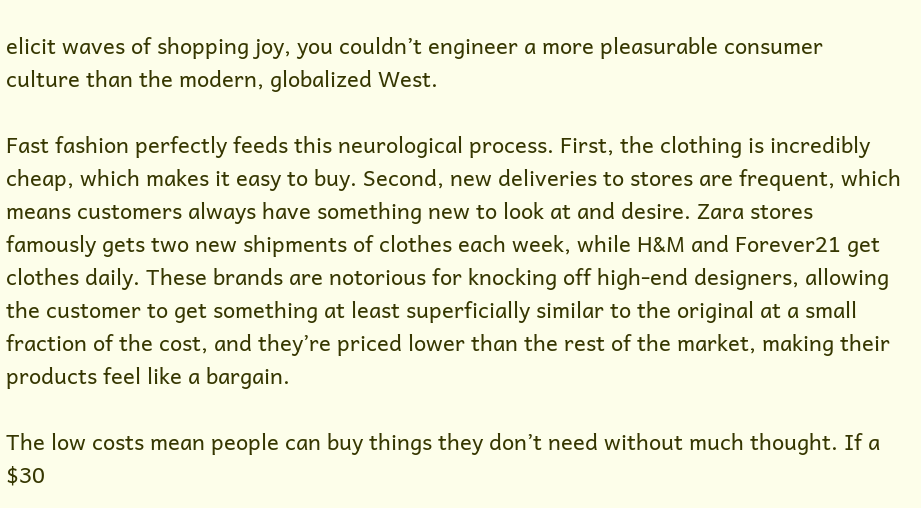elicit waves of shopping joy, you couldn’t engineer a more pleasurable consumer culture than the modern, globalized West.

Fast fashion perfectly feeds this neurological process. First, the clothing is incredibly cheap, which makes it easy to buy. Second, new deliveries to stores are frequent, which means customers always have something new to look at and desire. Zara stores famously gets two new shipments of clothes each week, while H&M and Forever21 get clothes daily. These brands are notorious for knocking off high-end designers, allowing the customer to get something at least superficially similar to the original at a small fraction of the cost, and they’re priced lower than the rest of the market, making their products feel like a bargain.

The low costs mean people can buy things they don’t need without much thought. If a $30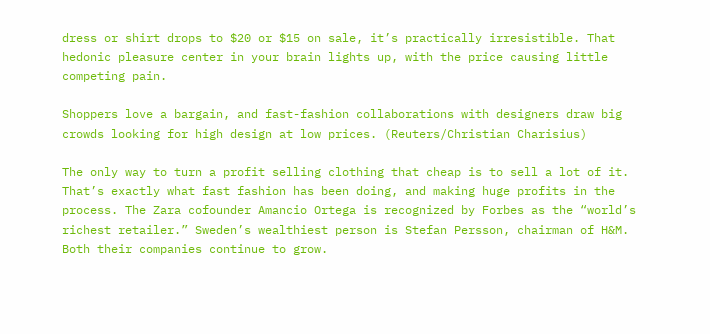dress or shirt drops to $20 or $15 on sale, it’s practically irresistible. That hedonic pleasure center in your brain lights up, with the price causing little competing pain.

Shoppers love a bargain, and fast-fashion collaborations with designers draw big crowds looking for high design at low prices. (Reuters/Christian Charisius)

The only way to turn a profit selling clothing that cheap is to sell a lot of it. That’s exactly what fast fashion has been doing, and making huge profits in the process. The Zara cofounder Amancio Ortega is recognized by Forbes as the “world’s richest retailer.” Sweden’s wealthiest person is Stefan Persson, chairman of H&M. Both their companies continue to grow.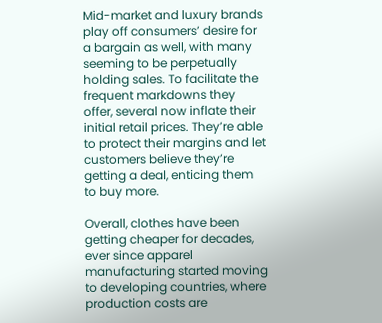Mid-market and luxury brands play off consumers’ desire for a bargain as well, with many seeming to be perpetually holding sales. To facilitate the frequent markdowns they offer, several now inflate their initial retail prices. They’re able to protect their margins and let customers believe they’re getting a deal, enticing them to buy more.

Overall, clothes have been getting cheaper for decades, ever since apparel manufacturing started moving to developing countries, where production costs are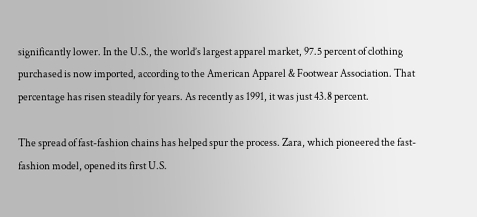significantly lower. In the U.S., the world’s largest apparel market, 97.5 percent of clothing purchased is now imported, according to the American Apparel & Footwear Association. That percentage has risen steadily for years. As recently as 1991, it was just 43.8 percent.

The spread of fast-fashion chains has helped spur the process. Zara, which pioneered the fast-fashion model, opened its first U.S.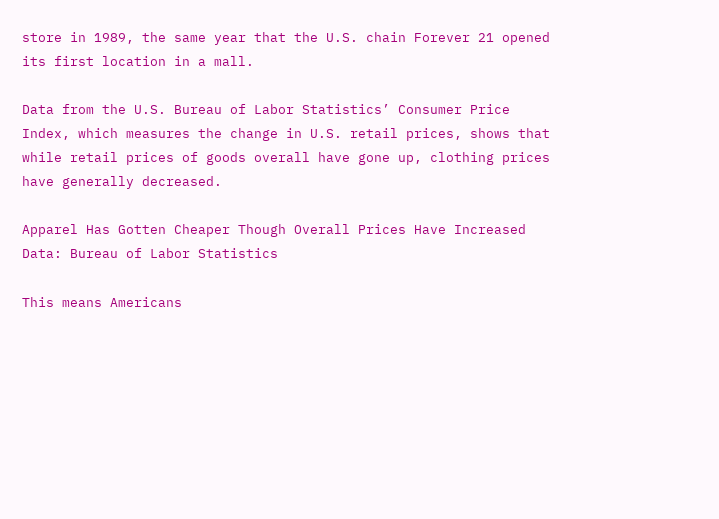store in 1989, the same year that the U.S. chain Forever 21 opened its first location in a mall.

Data from the U.S. Bureau of Labor Statistics’ Consumer Price Index, which measures the change in U.S. retail prices, shows that while retail prices of goods overall have gone up, clothing prices have generally decreased.

Apparel Has Gotten Cheaper Though Overall Prices Have Increased
Data: Bureau of Labor Statistics

This means Americans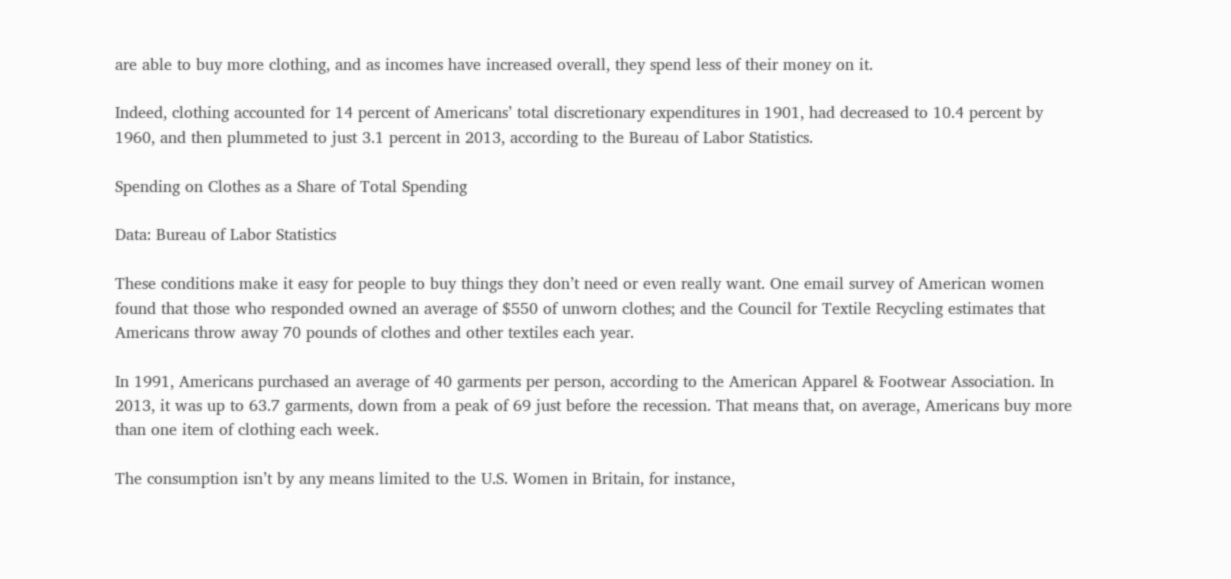are able to buy more clothing, and as incomes have increased overall, they spend less of their money on it.

Indeed, clothing accounted for 14 percent of Americans’ total discretionary expenditures in 1901, had decreased to 10.4 percent by 1960, and then plummeted to just 3.1 percent in 2013, according to the Bureau of Labor Statistics.

Spending on Clothes as a Share of Total Spending

Data: Bureau of Labor Statistics

These conditions make it easy for people to buy things they don’t need or even really want. One email survey of American women found that those who responded owned an average of $550 of unworn clothes; and the Council for Textile Recycling estimates that Americans throw away 70 pounds of clothes and other textiles each year.

In 1991, Americans purchased an average of 40 garments per person, according to the American Apparel & Footwear Association. In 2013, it was up to 63.7 garments, down from a peak of 69 just before the recession. That means that, on average, Americans buy more than one item of clothing each week.

The consumption isn’t by any means limited to the U.S. Women in Britain, for instance,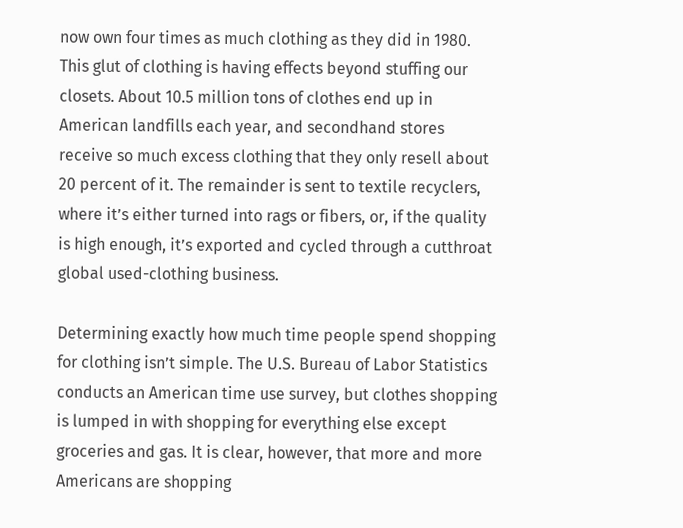now own four times as much clothing as they did in 1980. This glut of clothing is having effects beyond stuffing our closets. About 10.5 million tons of clothes end up in American landfills each year, and secondhand stores receive so much excess clothing that they only resell about 20 percent of it. The remainder is sent to textile recyclers, where it’s either turned into rags or fibers, or, if the quality is high enough, it’s exported and cycled through a cutthroat global used-clothing business.

Determining exactly how much time people spend shopping for clothing isn’t simple. The U.S. Bureau of Labor Statistics conducts an American time use survey, but clothes shopping is lumped in with shopping for everything else except groceries and gas. It is clear, however, that more and more Americans are shopping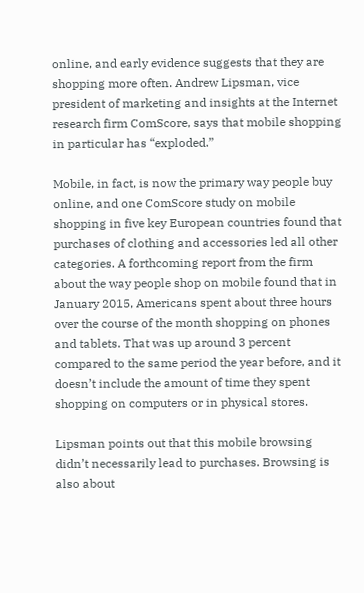online, and early evidence suggests that they are shopping more often. Andrew Lipsman, vice president of marketing and insights at the Internet research firm ComScore, says that mobile shopping in particular has “exploded.”

Mobile, in fact, is now the primary way people buy online, and one ComScore study on mobile shopping in five key European countries found that purchases of clothing and accessories led all other categories. A forthcoming report from the firm about the way people shop on mobile found that in January 2015, Americans spent about three hours over the course of the month shopping on phones and tablets. That was up around 3 percent compared to the same period the year before, and it doesn’t include the amount of time they spent shopping on computers or in physical stores.

Lipsman points out that this mobile browsing didn’t necessarily lead to purchases. Browsing is also about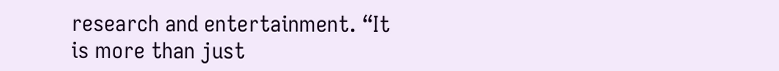research and entertainment. “It is more than just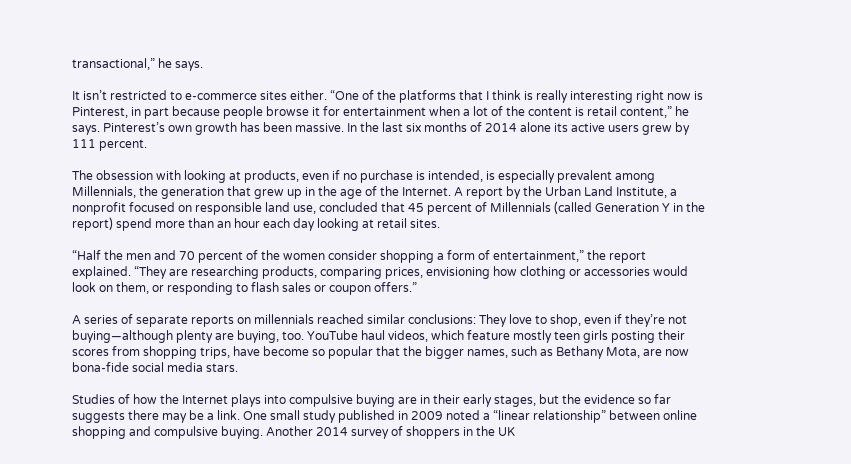transactional,” he says.

It isn’t restricted to e-commerce sites either. “One of the platforms that I think is really interesting right now is Pinterest, in part because people browse it for entertainment when a lot of the content is retail content,” he says. Pinterest’s own growth has been massive. In the last six months of 2014 alone its active users grew by 111 percent.

The obsession with looking at products, even if no purchase is intended, is especially prevalent among Millennials, the generation that grew up in the age of the Internet. A report by the Urban Land Institute, a nonprofit focused on responsible land use, concluded that 45 percent of Millennials (called Generation Y in the report) spend more than an hour each day looking at retail sites.

“Half the men and 70 percent of the women consider shopping a form of entertainment,” the report explained. “They are researching products, comparing prices, envisioning how clothing or accessories would look on them, or responding to flash sales or coupon offers.”

A series of separate reports on millennials reached similar conclusions: They love to shop, even if they’re not buying—although plenty are buying, too. YouTube haul videos, which feature mostly teen girls posting their scores from shopping trips, have become so popular that the bigger names, such as Bethany Mota, are now bona-fide social media stars.

Studies of how the Internet plays into compulsive buying are in their early stages, but the evidence so far suggests there may be a link. One small study published in 2009 noted a “linear relationship” between online shopping and compulsive buying. Another 2014 survey of shoppers in the UK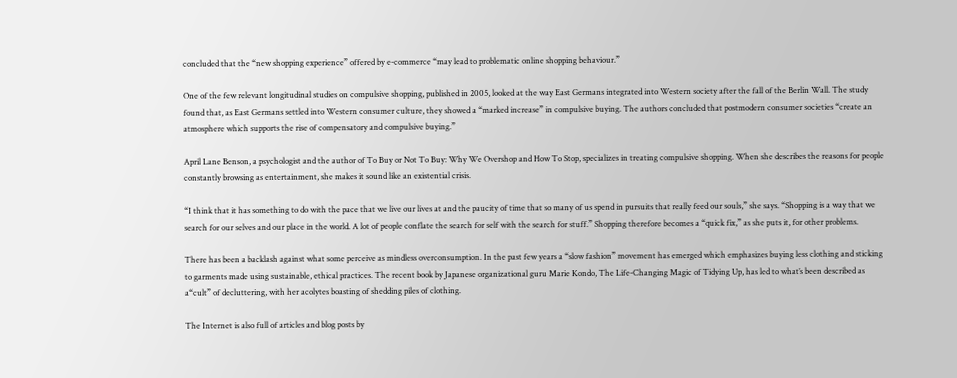concluded that the “new shopping experience” offered by e-commerce “may lead to problematic online shopping behaviour.”

One of the few relevant longitudinal studies on compulsive shopping, published in 2005, looked at the way East Germans integrated into Western society after the fall of the Berlin Wall. The study found that, as East Germans settled into Western consumer culture, they showed a “marked increase” in compulsive buying. The authors concluded that postmodern consumer societies “create an atmosphere which supports the rise of compensatory and compulsive buying.”

April Lane Benson, a psychologist and the author of To Buy or Not To Buy: Why We Overshop and How To Stop, specializes in treating compulsive shopping. When she describes the reasons for people constantly browsing as entertainment, she makes it sound like an existential crisis.

“I think that it has something to do with the pace that we live our lives at and the paucity of time that so many of us spend in pursuits that really feed our souls,” she says. “Shopping is a way that we search for our selves and our place in the world. A lot of people conflate the search for self with the search for stuff.” Shopping therefore becomes a “quick fix,” as she puts it, for other problems.

There has been a backlash against what some perceive as mindless overconsumption. In the past few years a “slow fashion” movement has emerged which emphasizes buying less clothing and sticking to garments made using sustainable, ethical practices. The recent book by Japanese organizational guru Marie Kondo, The Life-Changing Magic of Tidying Up, has led to what’s been described as a“cult” of decluttering, with her acolytes boasting of shedding piles of clothing.

The Internet is also full of articles and blog posts by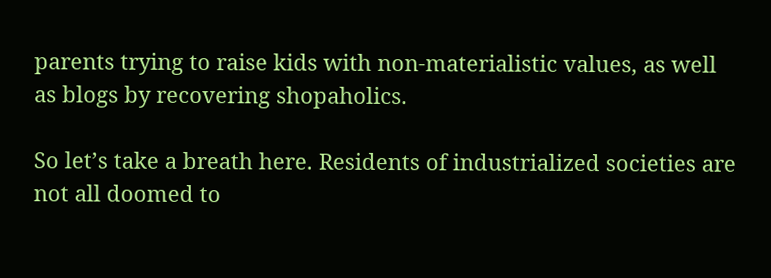parents trying to raise kids with non-materialistic values, as well as blogs by recovering shopaholics.

So let’s take a breath here. Residents of industrialized societies are not all doomed to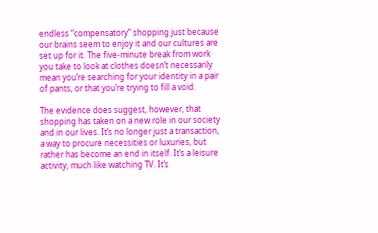endless “compensatory” shopping just because our brains seem to enjoy it and our cultures are set up for it. The five-minute break from work you take to look at clothes doesn’t necessarily mean you’re searching for your identity in a pair of pants, or that you’re trying to fill a void.

The evidence does suggest, however, that shopping has taken on a new role in our society and in our lives. It’s no longer just a transaction, a way to procure necessities or luxuries, but rather has become an end in itself. It’s a leisure activity, much like watching TV. It’s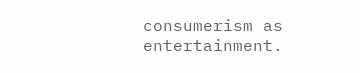consumerism as entertainment.